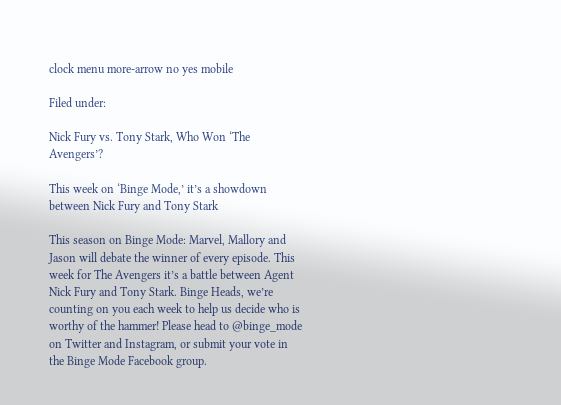clock menu more-arrow no yes mobile

Filed under:

Nick Fury vs. Tony Stark, Who Won ‘The Avengers’?

This week on ‘Binge Mode,’ it’s a showdown between Nick Fury and Tony Stark

This season on Binge Mode: Marvel, Mallory and Jason will debate the winner of every episode. This week for The Avengers it’s a battle between Agent Nick Fury and Tony Stark. Binge Heads, we’re counting on you each week to help us decide who is worthy of the hammer! Please head to @binge_mode on Twitter and Instagram, or submit your vote in the Binge Mode Facebook group.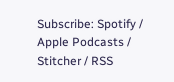Subscribe: Spotify / Apple Podcasts / Stitcher / RSS